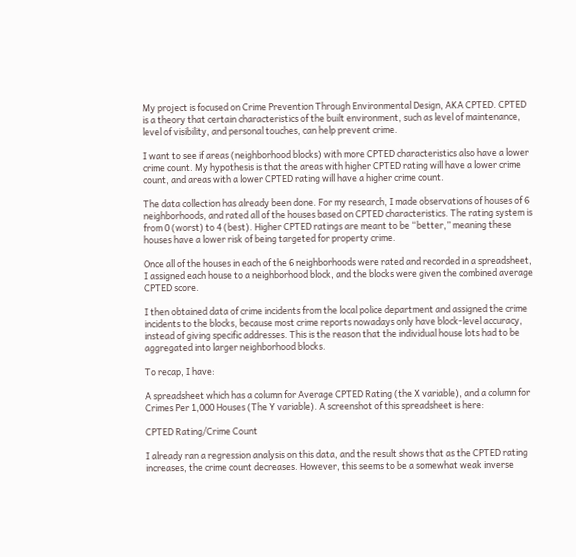My project is focused on Crime Prevention Through Environmental Design, AKA CPTED. CPTED is a theory that certain characteristics of the built environment, such as level of maintenance, level of visibility, and personal touches, can help prevent crime.

I want to see if areas (neighborhood blocks) with more CPTED characteristics also have a lower crime count. My hypothesis is that the areas with higher CPTED rating will have a lower crime count, and areas with a lower CPTED rating will have a higher crime count.

The data collection has already been done. For my research, I made observations of houses of 6 neighborhoods, and rated all of the houses based on CPTED characteristics. The rating system is from 0 (worst) to 4 (best). Higher CPTED ratings are meant to be “better,” meaning these houses have a lower risk of being targeted for property crime.

Once all of the houses in each of the 6 neighborhoods were rated and recorded in a spreadsheet, I assigned each house to a neighborhood block, and the blocks were given the combined average CPTED score.

I then obtained data of crime incidents from the local police department and assigned the crime incidents to the blocks, because most crime reports nowadays only have block-level accuracy, instead of giving specific addresses. This is the reason that the individual house lots had to be aggregated into larger neighborhood blocks.

To recap, I have:

A spreadsheet which has a column for Average CPTED Rating (the X variable), and a column for Crimes Per 1,000 Houses (The Y variable). A screenshot of this spreadsheet is here:

CPTED Rating/Crime Count

I already ran a regression analysis on this data, and the result shows that as the CPTED rating increases, the crime count decreases. However, this seems to be a somewhat weak inverse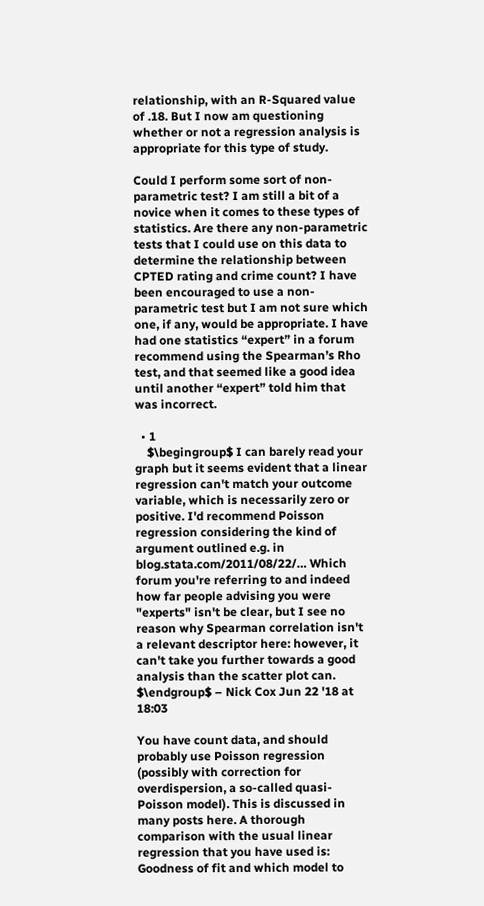relationship, with an R-Squared value of .18. But I now am questioning whether or not a regression analysis is appropriate for this type of study.

Could I perform some sort of non-parametric test? I am still a bit of a novice when it comes to these types of statistics. Are there any non-parametric tests that I could use on this data to determine the relationship between CPTED rating and crime count? I have been encouraged to use a non-parametric test but I am not sure which one, if any, would be appropriate. I have had one statistics “expert” in a forum recommend using the Spearman’s Rho test, and that seemed like a good idea until another “expert” told him that was incorrect.

  • 1
    $\begingroup$ I can barely read your graph but it seems evident that a linear regression can't match your outcome variable, which is necessarily zero or positive. I'd recommend Poisson regression considering the kind of argument outlined e.g. in blog.stata.com/2011/08/22/… Which forum you're referring to and indeed how far people advising you were "experts" isn't be clear, but I see no reason why Spearman correlation isn't a relevant descriptor here: however, it can't take you further towards a good analysis than the scatter plot can. $\endgroup$ – Nick Cox Jun 22 '18 at 18:03

You have count data, and should probably use Poisson regression (possibly with correction for overdispersion, a so-called quasi-Poisson model). This is discussed in many posts here. A thorough comparison with the usual linear regression that you have used is: Goodness of fit and which model to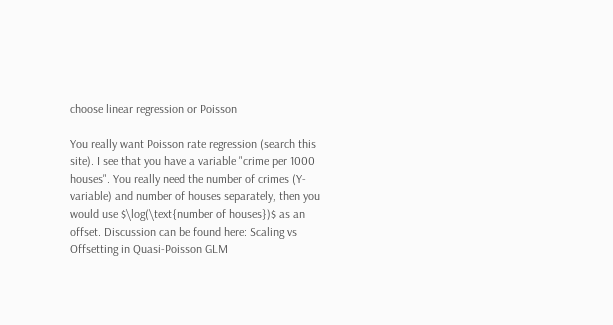choose linear regression or Poisson

You really want Poisson rate regression (search this site). I see that you have a variable "crime per 1000 houses". You really need the number of crimes (Y-variable) and number of houses separately, then you would use $\log(\text{number of houses})$ as an offset. Discussion can be found here: Scaling vs Offsetting in Quasi-Poisson GLM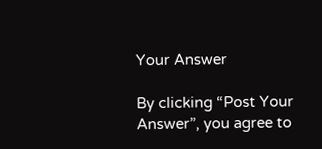Your Answer

By clicking “Post Your Answer”, you agree to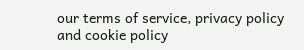our terms of service, privacy policy and cookie policy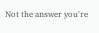Not the answer you're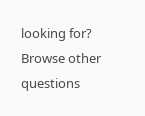looking for? Browse other questions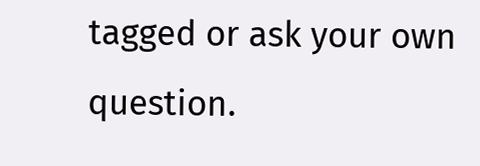tagged or ask your own question.